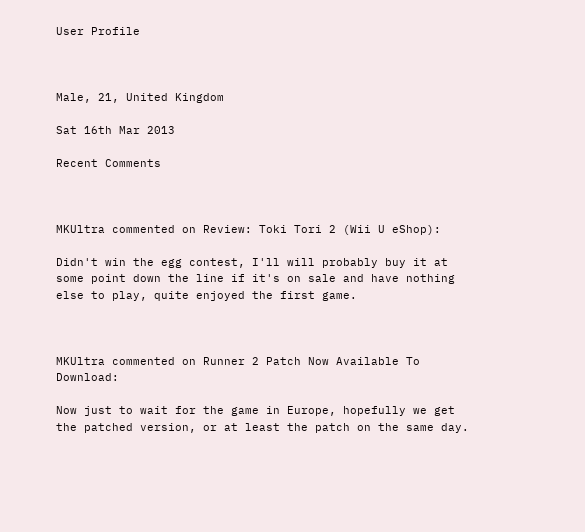User Profile



Male, 21, United Kingdom

Sat 16th Mar 2013

Recent Comments



MKUltra commented on Review: Toki Tori 2 (Wii U eShop):

Didn't win the egg contest, I'll will probably buy it at some point down the line if it's on sale and have nothing else to play, quite enjoyed the first game.



MKUltra commented on Runner 2 Patch Now Available To Download:

Now just to wait for the game in Europe, hopefully we get the patched version, or at least the patch on the same day.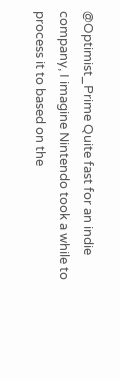@Optimist_Prime Quite fast for an indie company, I imagine Nintendo took a while to process it to based on the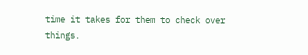time it takes for them to check over things.